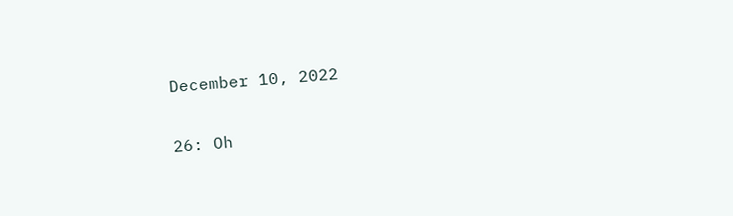December 10, 2022

26: Oh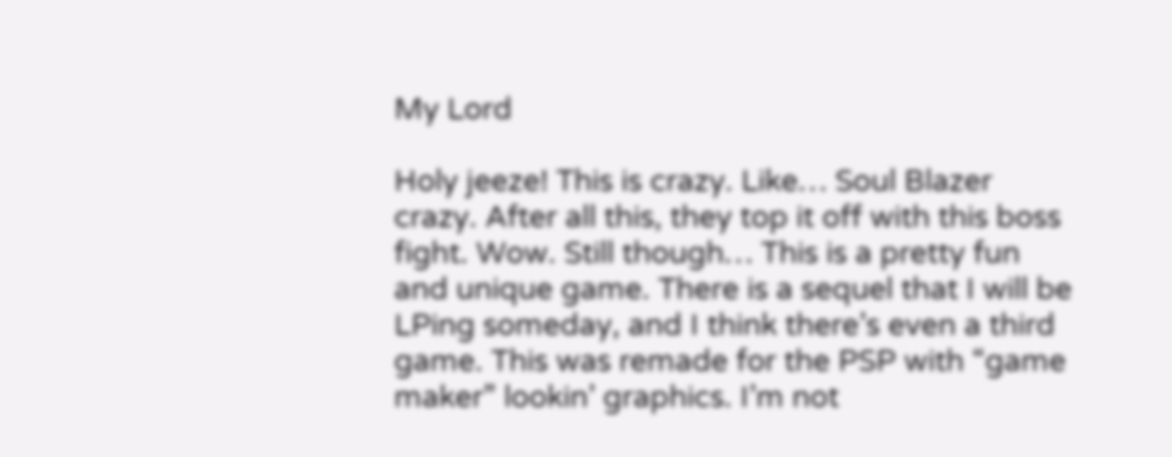My Lord

Holy jeeze! This is crazy. Like… Soul Blazer crazy. After all this, they top it off with this boss fight. Wow. Still though… This is a pretty fun and unique game. There is a sequel that I will be LPing someday, and I think there’s even a third game. This was remade for the PSP with “game maker” lookin’ graphics. I’m not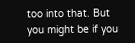too into that. But you might be if you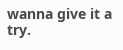wanna give it a try.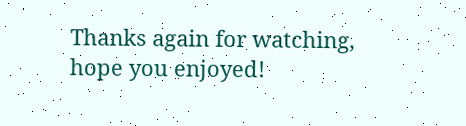Thanks again for watching, hope you enjoyed!